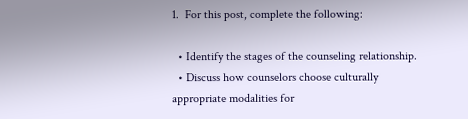1.  For this post, complete the following:

  • Identify the stages of the counseling relationship.
  • Discuss how counselors choose culturally appropriate modalities for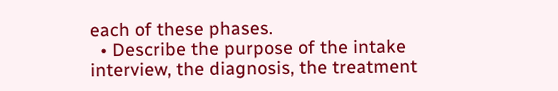each of these phases.
  • Describe the purpose of the intake interview, the diagnosis, the treatment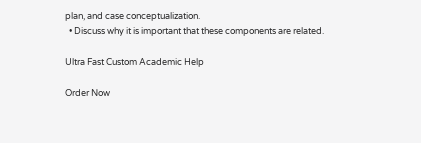plan, and case conceptualization.
  • Discuss why it is important that these components are related.

Ultra Fast Custom Academic Help

Order Now